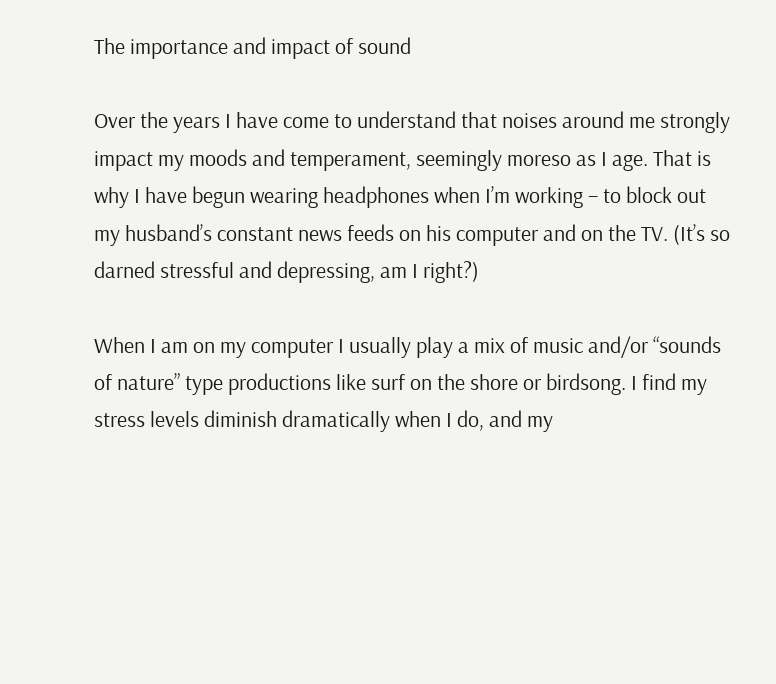The importance and impact of sound

Over the years I have come to understand that noises around me strongly impact my moods and temperament, seemingly moreso as I age. That is why I have begun wearing headphones when I’m working – to block out my husband’s constant news feeds on his computer and on the TV. (It’s so darned stressful and depressing, am I right?)

When I am on my computer I usually play a mix of music and/or “sounds of nature” type productions like surf on the shore or birdsong. I find my stress levels diminish dramatically when I do, and my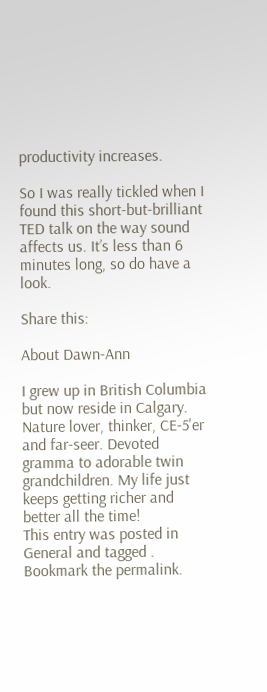productivity increases.

So I was really tickled when I found this short-but-brilliant TED talk on the way sound affects us. It’s less than 6 minutes long, so do have a look.

Share this:

About Dawn-Ann

I grew up in British Columbia but now reside in Calgary. Nature lover, thinker, CE-5'er and far-seer. Devoted gramma to adorable twin grandchildren. My life just keeps getting richer and better all the time!
This entry was posted in General and tagged . Bookmark the permalink.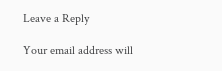Leave a Reply

Your email address will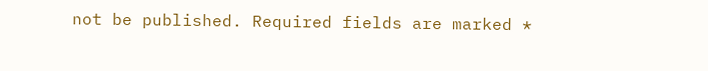not be published. Required fields are marked *